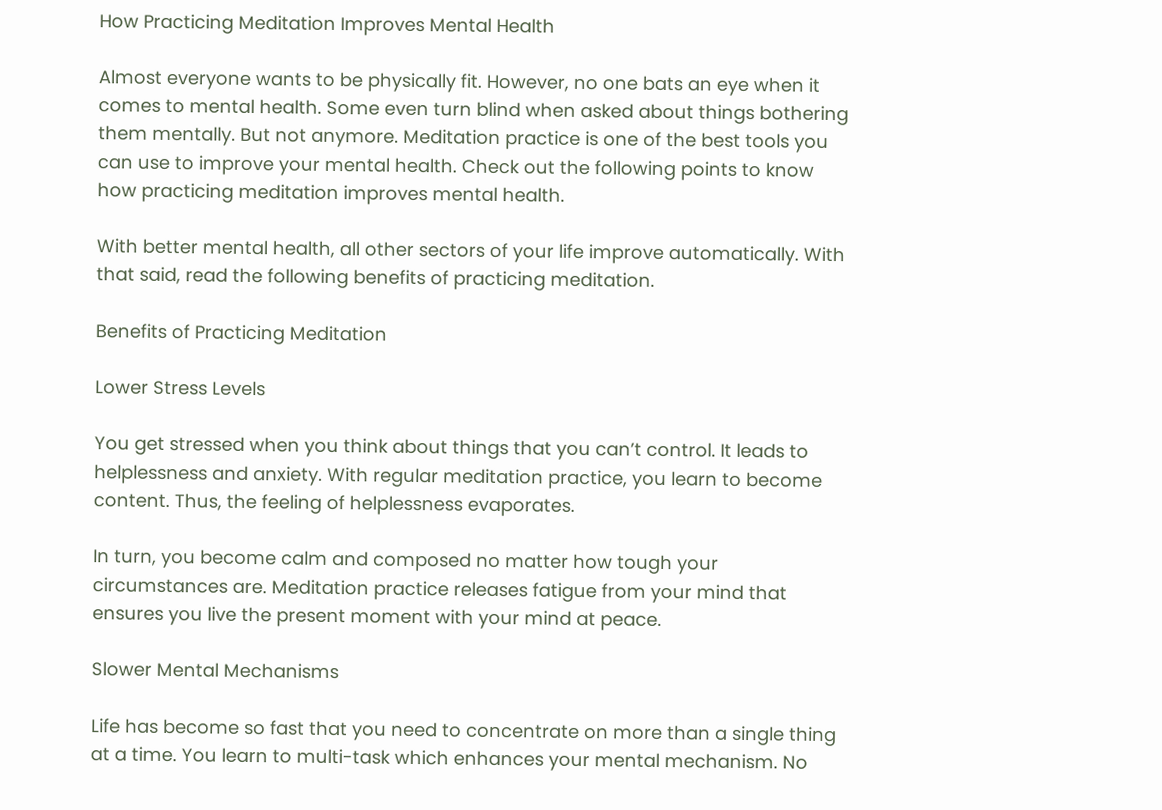How Practicing Meditation Improves Mental Health

Almost everyone wants to be physically fit. However, no one bats an eye when it comes to mental health. Some even turn blind when asked about things bothering them mentally. But not anymore. Meditation practice is one of the best tools you can use to improve your mental health. Check out the following points to know how practicing meditation improves mental health.

With better mental health, all other sectors of your life improve automatically. With that said, read the following benefits of practicing meditation.

Benefits of Practicing Meditation

Lower Stress Levels

You get stressed when you think about things that you can’t control. It leads to helplessness and anxiety. With regular meditation practice, you learn to become content. Thus, the feeling of helplessness evaporates.

In turn, you become calm and composed no matter how tough your circumstances are. Meditation practice releases fatigue from your mind that ensures you live the present moment with your mind at peace.

Slower Mental Mechanisms

Life has become so fast that you need to concentrate on more than a single thing at a time. You learn to multi-task which enhances your mental mechanism. No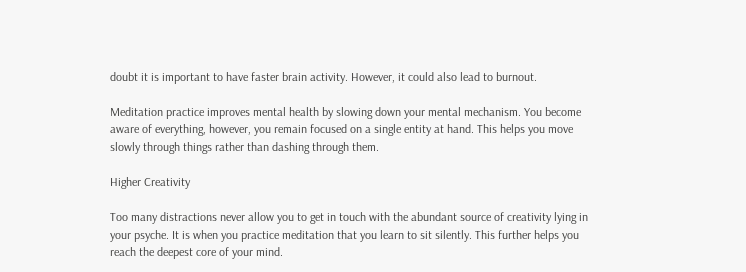doubt it is important to have faster brain activity. However, it could also lead to burnout.

Meditation practice improves mental health by slowing down your mental mechanism. You become aware of everything, however, you remain focused on a single entity at hand. This helps you move slowly through things rather than dashing through them.

Higher Creativity

Too many distractions never allow you to get in touch with the abundant source of creativity lying in your psyche. It is when you practice meditation that you learn to sit silently. This further helps you reach the deepest core of your mind.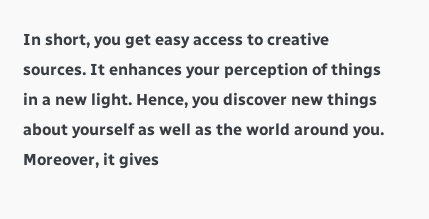In short, you get easy access to creative sources. It enhances your perception of things in a new light. Hence, you discover new things about yourself as well as the world around you. Moreover, it gives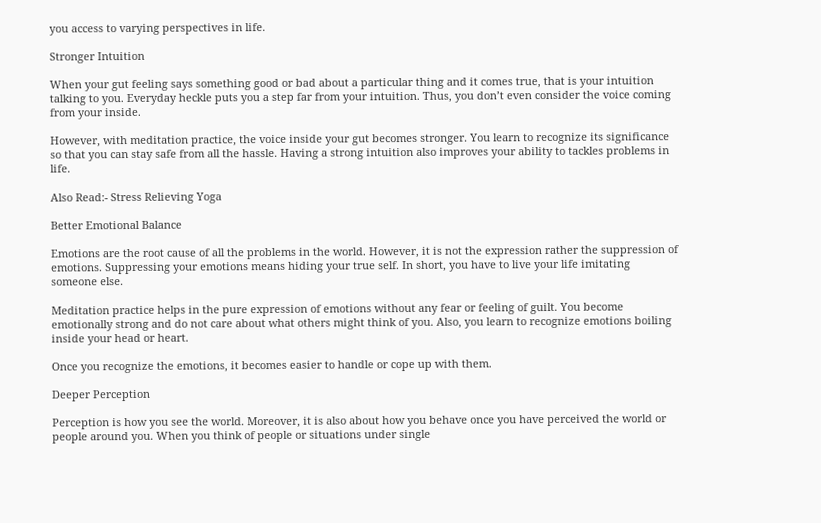you access to varying perspectives in life.

Stronger Intuition

When your gut feeling says something good or bad about a particular thing and it comes true, that is your intuition talking to you. Everyday heckle puts you a step far from your intuition. Thus, you don’t even consider the voice coming from your inside.

However, with meditation practice, the voice inside your gut becomes stronger. You learn to recognize its significance so that you can stay safe from all the hassle. Having a strong intuition also improves your ability to tackles problems in life.

Also Read:- Stress Relieving Yoga

Better Emotional Balance

Emotions are the root cause of all the problems in the world. However, it is not the expression rather the suppression of emotions. Suppressing your emotions means hiding your true self. In short, you have to live your life imitating someone else.

Meditation practice helps in the pure expression of emotions without any fear or feeling of guilt. You become emotionally strong and do not care about what others might think of you. Also, you learn to recognize emotions boiling inside your head or heart.

Once you recognize the emotions, it becomes easier to handle or cope up with them.

Deeper Perception

Perception is how you see the world. Moreover, it is also about how you behave once you have perceived the world or people around you. When you think of people or situations under single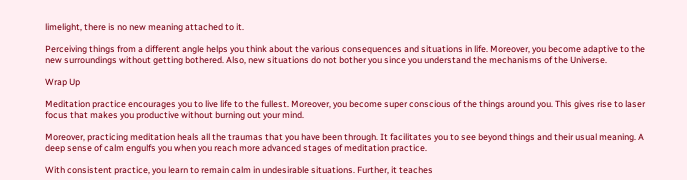limelight, there is no new meaning attached to it.

Perceiving things from a different angle helps you think about the various consequences and situations in life. Moreover, you become adaptive to the new surroundings without getting bothered. Also, new situations do not bother you since you understand the mechanisms of the Universe.

Wrap Up

Meditation practice encourages you to live life to the fullest. Moreover, you become super conscious of the things around you. This gives rise to laser focus that makes you productive without burning out your mind.

Moreover, practicing meditation heals all the traumas that you have been through. It facilitates you to see beyond things and their usual meaning. A deep sense of calm engulfs you when you reach more advanced stages of meditation practice.

With consistent practice, you learn to remain calm in undesirable situations. Further, it teaches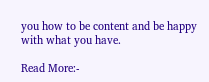you how to be content and be happy with what you have.

Read More:-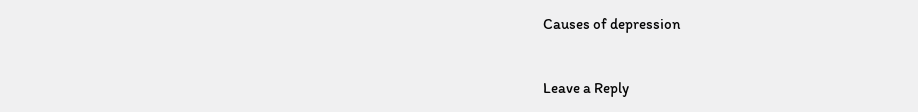Causes of depression


Leave a Reply